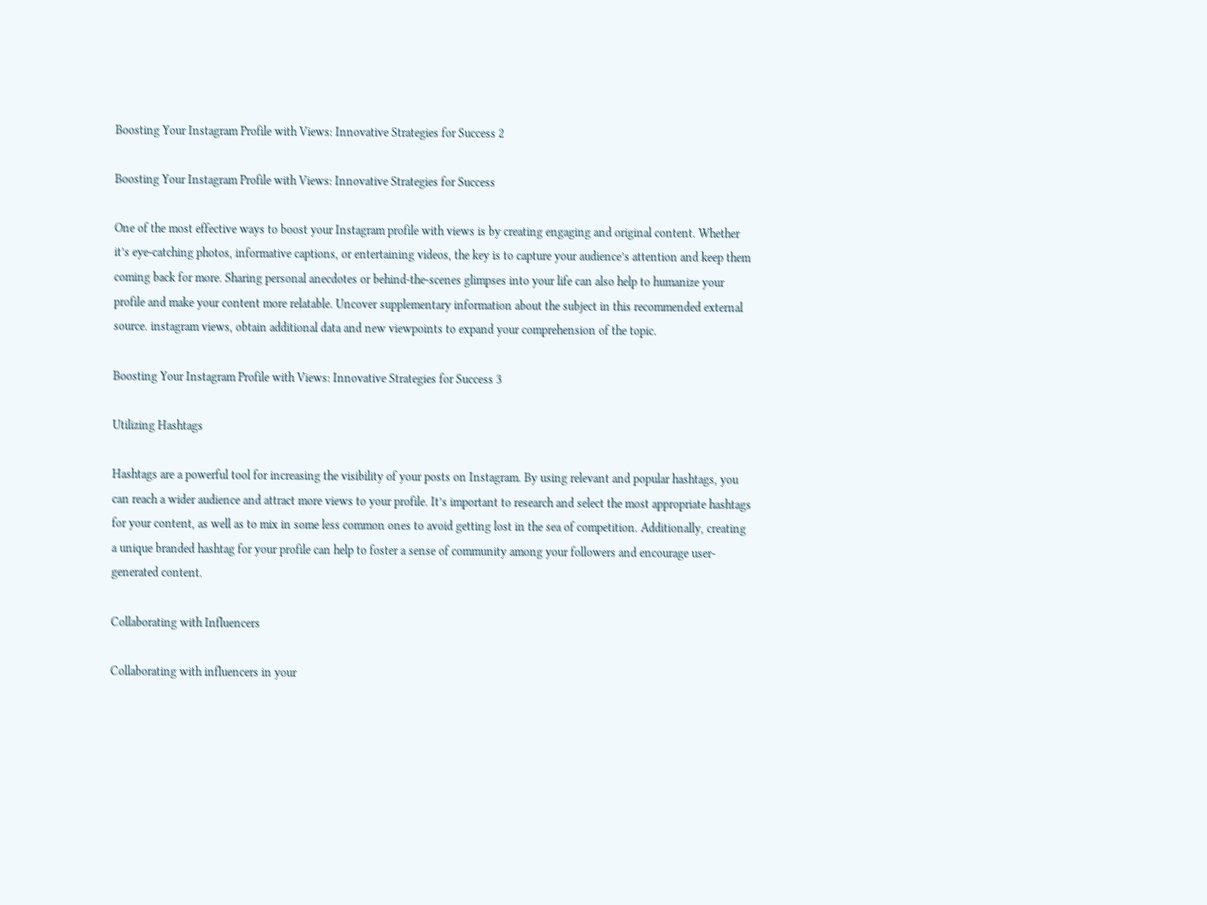Boosting Your Instagram Profile with Views: Innovative Strategies for Success 2

Boosting Your Instagram Profile with Views: Innovative Strategies for Success

One of the most effective ways to boost your Instagram profile with views is by creating engaging and original content. Whether it’s eye-catching photos, informative captions, or entertaining videos, the key is to capture your audience’s attention and keep them coming back for more. Sharing personal anecdotes or behind-the-scenes glimpses into your life can also help to humanize your profile and make your content more relatable. Uncover supplementary information about the subject in this recommended external source. instagram views, obtain additional data and new viewpoints to expand your comprehension of the topic.

Boosting Your Instagram Profile with Views: Innovative Strategies for Success 3

Utilizing Hashtags

Hashtags are a powerful tool for increasing the visibility of your posts on Instagram. By using relevant and popular hashtags, you can reach a wider audience and attract more views to your profile. It’s important to research and select the most appropriate hashtags for your content, as well as to mix in some less common ones to avoid getting lost in the sea of competition. Additionally, creating a unique branded hashtag for your profile can help to foster a sense of community among your followers and encourage user-generated content.

Collaborating with Influencers

Collaborating with influencers in your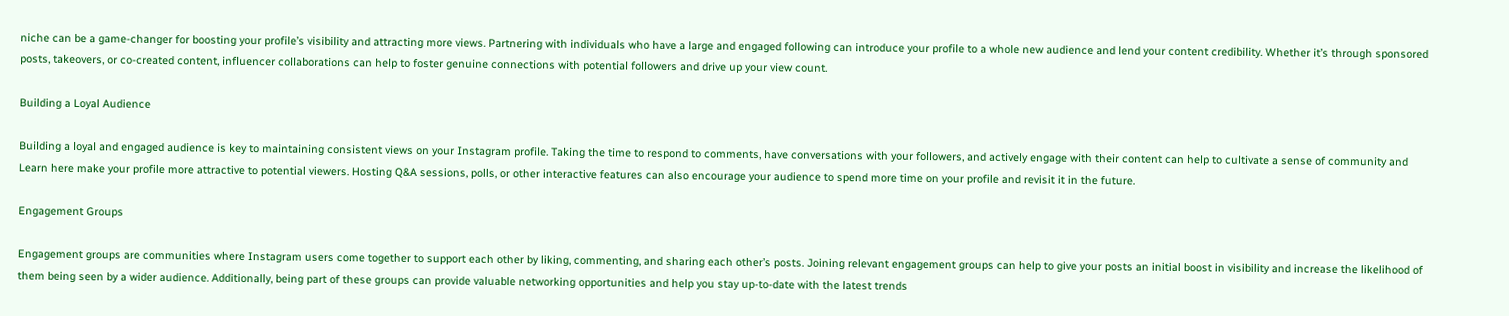niche can be a game-changer for boosting your profile’s visibility and attracting more views. Partnering with individuals who have a large and engaged following can introduce your profile to a whole new audience and lend your content credibility. Whether it’s through sponsored posts, takeovers, or co-created content, influencer collaborations can help to foster genuine connections with potential followers and drive up your view count.

Building a Loyal Audience

Building a loyal and engaged audience is key to maintaining consistent views on your Instagram profile. Taking the time to respond to comments, have conversations with your followers, and actively engage with their content can help to cultivate a sense of community and Learn here make your profile more attractive to potential viewers. Hosting Q&A sessions, polls, or other interactive features can also encourage your audience to spend more time on your profile and revisit it in the future.

Engagement Groups

Engagement groups are communities where Instagram users come together to support each other by liking, commenting, and sharing each other’s posts. Joining relevant engagement groups can help to give your posts an initial boost in visibility and increase the likelihood of them being seen by a wider audience. Additionally, being part of these groups can provide valuable networking opportunities and help you stay up-to-date with the latest trends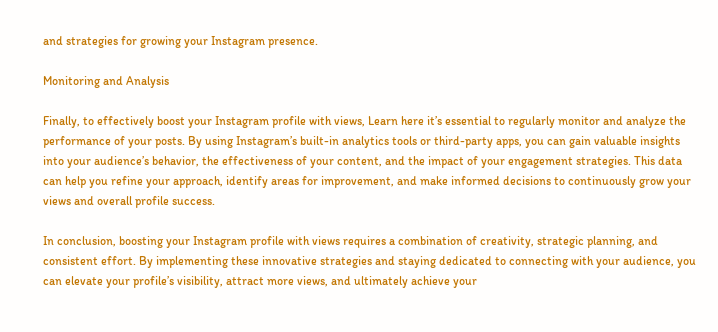and strategies for growing your Instagram presence.

Monitoring and Analysis

Finally, to effectively boost your Instagram profile with views, Learn here it’s essential to regularly monitor and analyze the performance of your posts. By using Instagram’s built-in analytics tools or third-party apps, you can gain valuable insights into your audience’s behavior, the effectiveness of your content, and the impact of your engagement strategies. This data can help you refine your approach, identify areas for improvement, and make informed decisions to continuously grow your views and overall profile success.

In conclusion, boosting your Instagram profile with views requires a combination of creativity, strategic planning, and consistent effort. By implementing these innovative strategies and staying dedicated to connecting with your audience, you can elevate your profile’s visibility, attract more views, and ultimately achieve your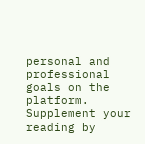personal and professional goals on the platform. Supplement your reading by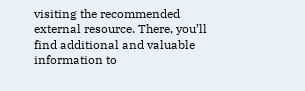visiting the recommended external resource. There, you’ll find additional and valuable information to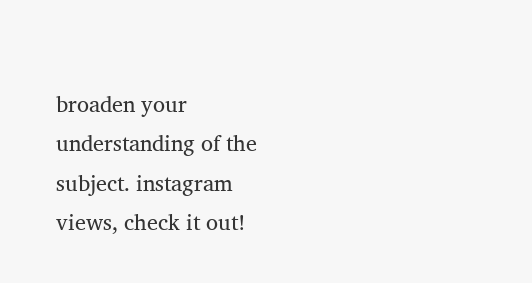broaden your understanding of the subject. instagram views, check it out!